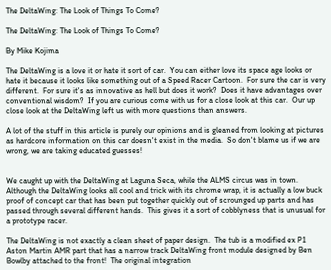The DeltaWing: The Look of Things To Come?

The DeltaWing: The Look of Things To Come?

By Mike Kojima

The DeltaWing is a love it or hate it sort of car.  You can either love its space age looks or hate it because it looks like something out of a Speed Racer Cartoon.  For sure the car is very different.  For sure it's as innovative as hell but does it work?  Does it have advantages over conventional wisdom?  If you are curious come with us for a close look at this car.  Our up close look at the DeltaWing left us with more questions than answers.

A lot of the stuff in this article is purely our opinions and is gleaned from looking at pictures as hardcore information on this car doesn't exist in the media.  So don't blame us if we are wrong, we are taking educated guesses!


We caught up with the DeltaWing at Laguna Seca, while the ALMS circus was in town.  Although the DeltaWing looks all cool and trick with its chrome wrap, it is actually a low buck proof of concept car that has been put together quickly out of scrounged up parts and has passed through several different hands.  This gives it a sort of cobblyness that is unusual for a prototype racer.

The DeltaWing is not exactly a clean sheet of paper design.  The tub is a modified ex P1 Aston Martin AMR part that has a narrow track DeltaWing front module designed by Ben Bowlby attached to the front!  The original integration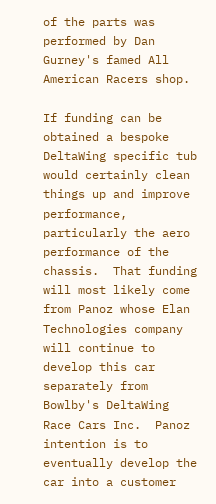of the parts was performed by Dan Gurney's famed All American Racers shop.

If funding can be obtained a bespoke DeltaWing specific tub would certainly clean things up and improve performance, particularly the aero performance of the chassis.  That funding will most likely come from Panoz whose Elan Technologies company will continue to develop this car separately from Bowlby's DeltaWing Race Cars Inc.  Panoz intention is to eventually develop the car into a customer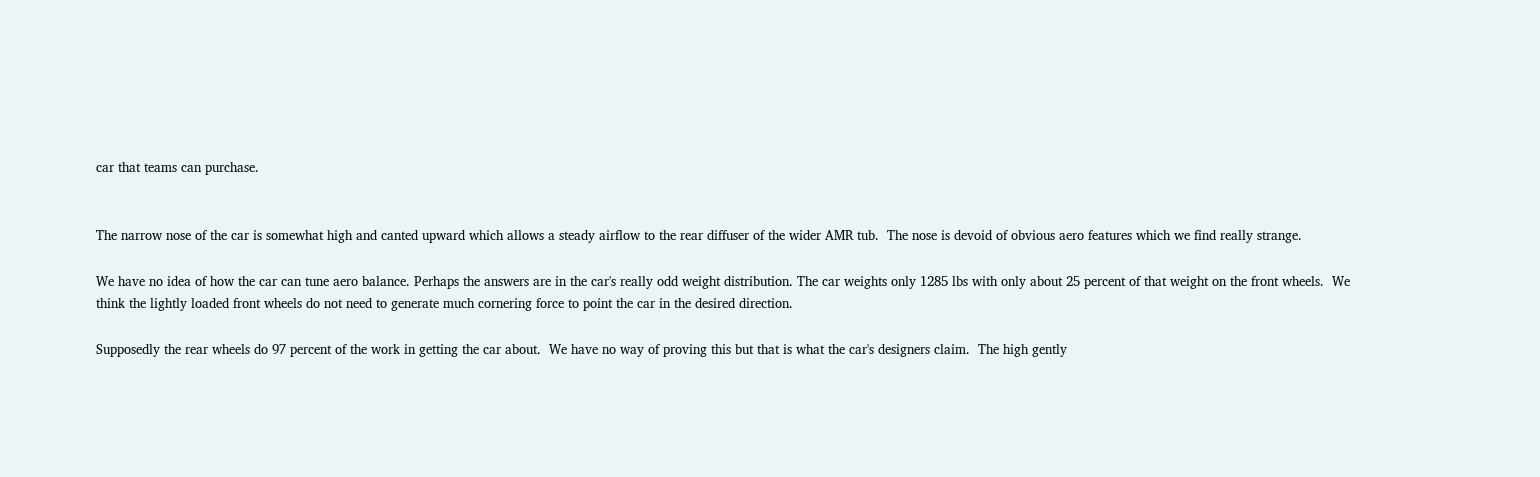car that teams can purchase.


The narrow nose of the car is somewhat high and canted upward which allows a steady airflow to the rear diffuser of the wider AMR tub.  The nose is devoid of obvious aero features which we find really strange.

We have no idea of how the car can tune aero balance. Perhaps the answers are in the car's really odd weight distribution. The car weights only 1285 lbs with only about 25 percent of that weight on the front wheels.  We think the lightly loaded front wheels do not need to generate much cornering force to point the car in the desired direction.

Supposedly the rear wheels do 97 percent of the work in getting the car about.  We have no way of proving this but that is what the car's designers claim.  The high gently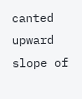canted upward slope of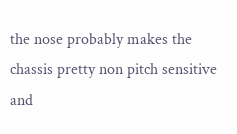the nose probably makes the chassis pretty non pitch sensitive and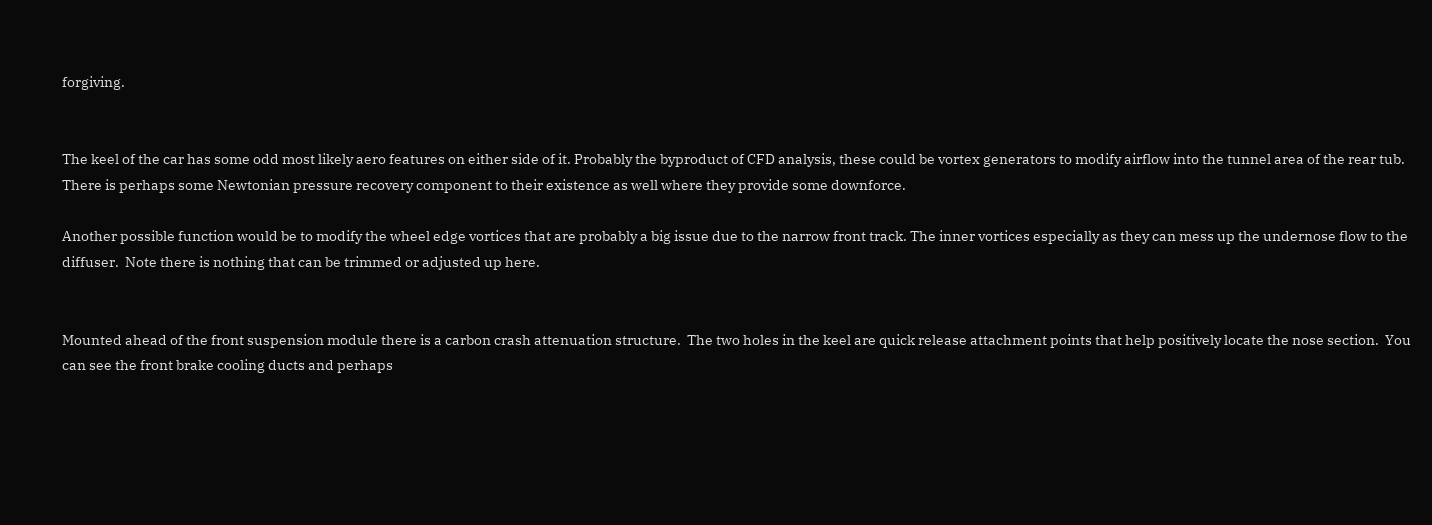forgiving.


The keel of the car has some odd most likely aero features on either side of it. Probably the byproduct of CFD analysis, these could be vortex generators to modify airflow into the tunnel area of the rear tub.  There is perhaps some Newtonian pressure recovery component to their existence as well where they provide some downforce.

Another possible function would be to modify the wheel edge vortices that are probably a big issue due to the narrow front track. The inner vortices especially as they can mess up the undernose flow to the diffuser.  Note there is nothing that can be trimmed or adjusted up here.


Mounted ahead of the front suspension module there is a carbon crash attenuation structure.  The two holes in the keel are quick release attachment points that help positively locate the nose section.  You can see the front brake cooling ducts and perhaps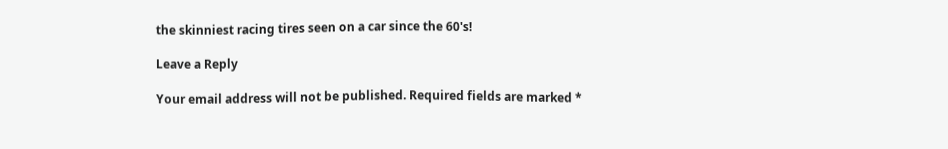the skinniest racing tires seen on a car since the 60's!

Leave a Reply

Your email address will not be published. Required fields are marked *